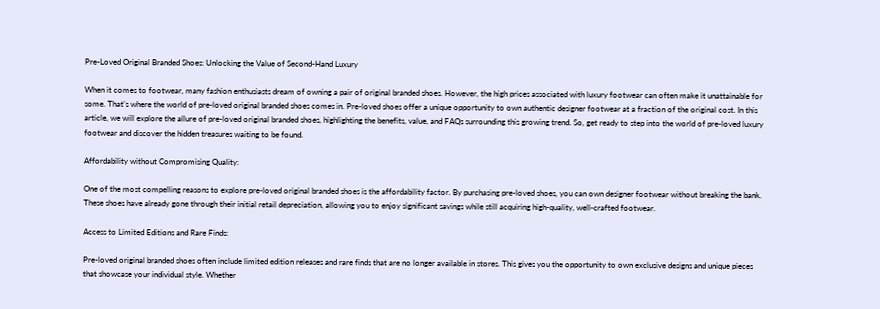Pre-Loved Original Branded Shoes: Unlocking the Value of Second-Hand Luxury

When it comes to footwear, many fashion enthusiasts dream of owning a pair of original branded shoes. However, the high prices associated with luxury footwear can often make it unattainable for some. That’s where the world of pre-loved original branded shoes comes in. Pre-loved shoes offer a unique opportunity to own authentic designer footwear at a fraction of the original cost. In this article, we will explore the allure of pre-loved original branded shoes, highlighting the benefits, value, and FAQs surrounding this growing trend. So, get ready to step into the world of pre-loved luxury footwear and discover the hidden treasures waiting to be found.

Affordability without Compromising Quality:

One of the most compelling reasons to explore pre-loved original branded shoes is the affordability factor. By purchasing pre-loved shoes, you can own designer footwear without breaking the bank. These shoes have already gone through their initial retail depreciation, allowing you to enjoy significant savings while still acquiring high-quality, well-crafted footwear.

Access to Limited Editions and Rare Finds:

Pre-loved original branded shoes often include limited edition releases and rare finds that are no longer available in stores. This gives you the opportunity to own exclusive designs and unique pieces that showcase your individual style. Whether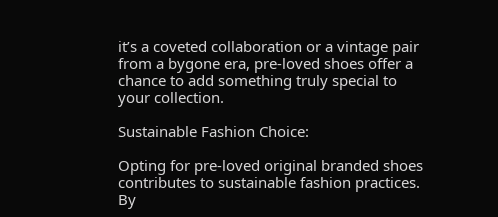it’s a coveted collaboration or a vintage pair from a bygone era, pre-loved shoes offer a chance to add something truly special to your collection.

Sustainable Fashion Choice:

Opting for pre-loved original branded shoes contributes to sustainable fashion practices. By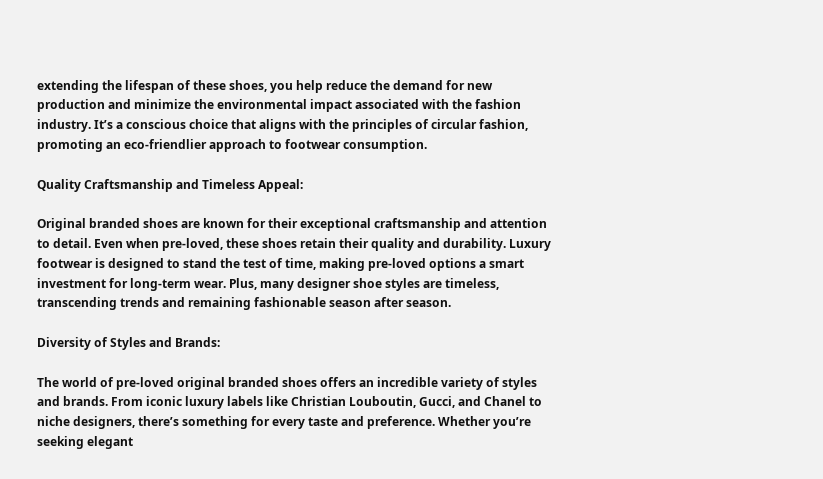extending the lifespan of these shoes, you help reduce the demand for new production and minimize the environmental impact associated with the fashion industry. It’s a conscious choice that aligns with the principles of circular fashion, promoting an eco-friendlier approach to footwear consumption.

Quality Craftsmanship and Timeless Appeal:

Original branded shoes are known for their exceptional craftsmanship and attention to detail. Even when pre-loved, these shoes retain their quality and durability. Luxury footwear is designed to stand the test of time, making pre-loved options a smart investment for long-term wear. Plus, many designer shoe styles are timeless, transcending trends and remaining fashionable season after season.

Diversity of Styles and Brands:

The world of pre-loved original branded shoes offers an incredible variety of styles and brands. From iconic luxury labels like Christian Louboutin, Gucci, and Chanel to niche designers, there’s something for every taste and preference. Whether you’re seeking elegant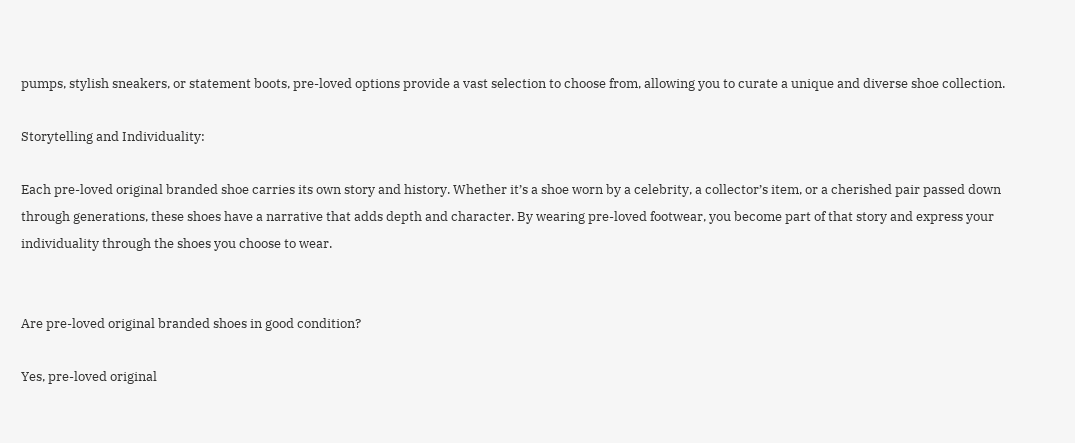pumps, stylish sneakers, or statement boots, pre-loved options provide a vast selection to choose from, allowing you to curate a unique and diverse shoe collection.

Storytelling and Individuality:

Each pre-loved original branded shoe carries its own story and history. Whether it’s a shoe worn by a celebrity, a collector’s item, or a cherished pair passed down through generations, these shoes have a narrative that adds depth and character. By wearing pre-loved footwear, you become part of that story and express your individuality through the shoes you choose to wear.


Are pre-loved original branded shoes in good condition?

Yes, pre-loved original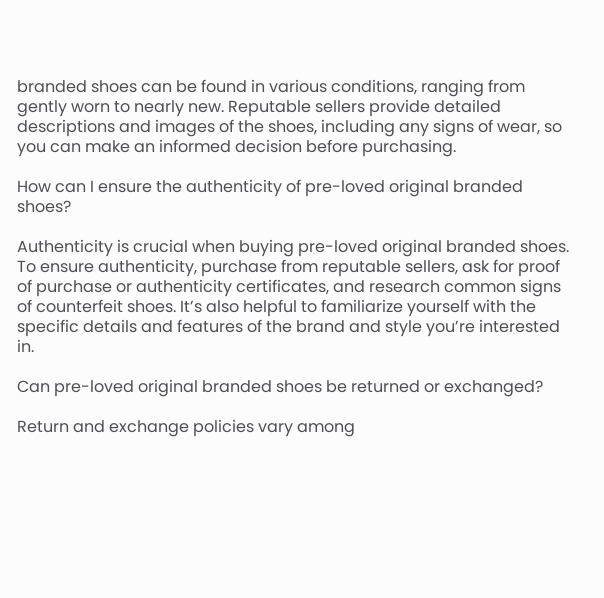branded shoes can be found in various conditions, ranging from gently worn to nearly new. Reputable sellers provide detailed descriptions and images of the shoes, including any signs of wear, so you can make an informed decision before purchasing.

How can I ensure the authenticity of pre-loved original branded shoes?

Authenticity is crucial when buying pre-loved original branded shoes. To ensure authenticity, purchase from reputable sellers, ask for proof of purchase or authenticity certificates, and research common signs of counterfeit shoes. It’s also helpful to familiarize yourself with the specific details and features of the brand and style you’re interested in.

Can pre-loved original branded shoes be returned or exchanged?

Return and exchange policies vary among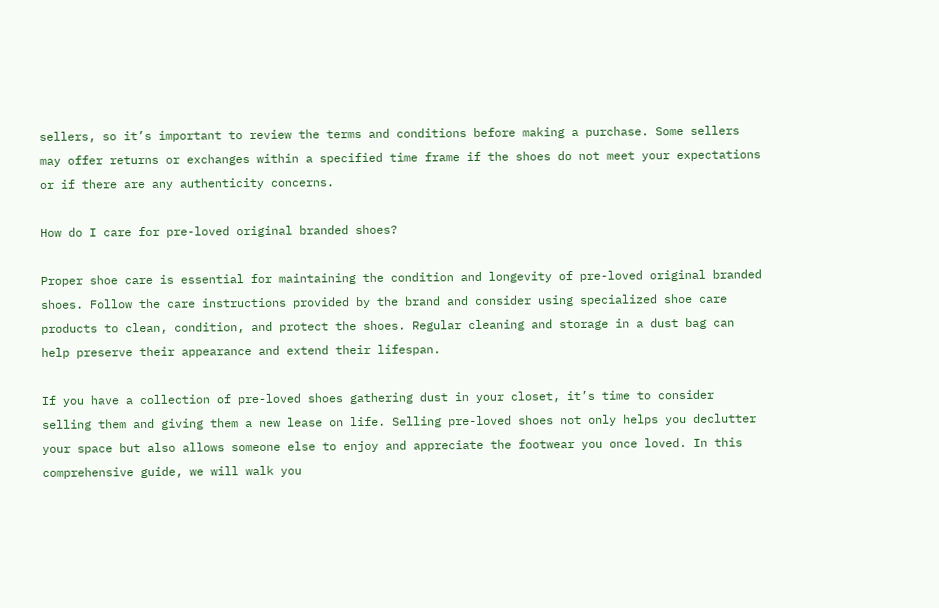sellers, so it’s important to review the terms and conditions before making a purchase. Some sellers may offer returns or exchanges within a specified time frame if the shoes do not meet your expectations or if there are any authenticity concerns.

How do I care for pre-loved original branded shoes?

Proper shoe care is essential for maintaining the condition and longevity of pre-loved original branded shoes. Follow the care instructions provided by the brand and consider using specialized shoe care products to clean, condition, and protect the shoes. Regular cleaning and storage in a dust bag can help preserve their appearance and extend their lifespan.

If you have a collection of pre-loved shoes gathering dust in your closet, it’s time to consider selling them and giving them a new lease on life. Selling pre-loved shoes not only helps you declutter your space but also allows someone else to enjoy and appreciate the footwear you once loved. In this comprehensive guide, we will walk you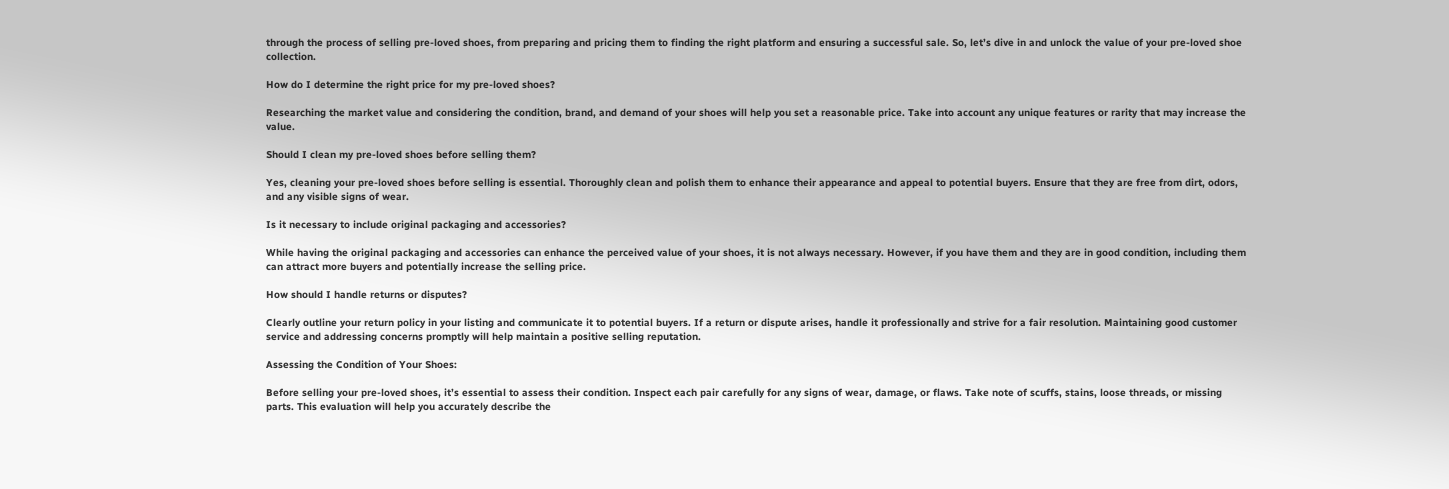through the process of selling pre-loved shoes, from preparing and pricing them to finding the right platform and ensuring a successful sale. So, let’s dive in and unlock the value of your pre-loved shoe collection.

How do I determine the right price for my pre-loved shoes?

Researching the market value and considering the condition, brand, and demand of your shoes will help you set a reasonable price. Take into account any unique features or rarity that may increase the value.

Should I clean my pre-loved shoes before selling them?

Yes, cleaning your pre-loved shoes before selling is essential. Thoroughly clean and polish them to enhance their appearance and appeal to potential buyers. Ensure that they are free from dirt, odors, and any visible signs of wear.

Is it necessary to include original packaging and accessories?

While having the original packaging and accessories can enhance the perceived value of your shoes, it is not always necessary. However, if you have them and they are in good condition, including them can attract more buyers and potentially increase the selling price.

How should I handle returns or disputes?

Clearly outline your return policy in your listing and communicate it to potential buyers. If a return or dispute arises, handle it professionally and strive for a fair resolution. Maintaining good customer service and addressing concerns promptly will help maintain a positive selling reputation.

Assessing the Condition of Your Shoes:

Before selling your pre-loved shoes, it’s essential to assess their condition. Inspect each pair carefully for any signs of wear, damage, or flaws. Take note of scuffs, stains, loose threads, or missing parts. This evaluation will help you accurately describe the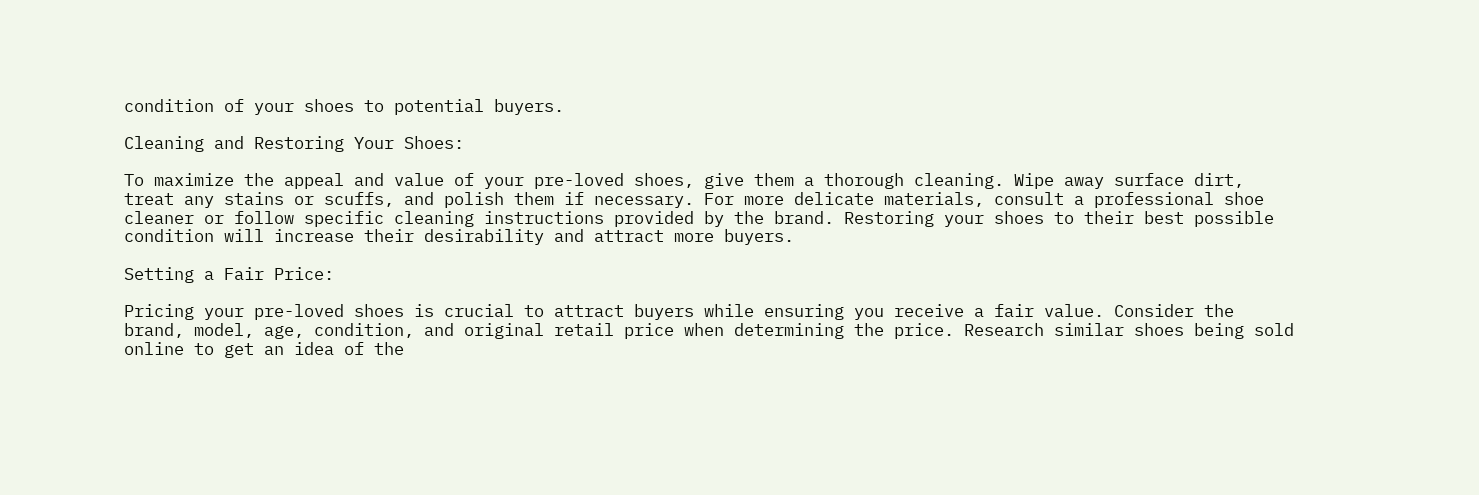condition of your shoes to potential buyers.

Cleaning and Restoring Your Shoes:

To maximize the appeal and value of your pre-loved shoes, give them a thorough cleaning. Wipe away surface dirt, treat any stains or scuffs, and polish them if necessary. For more delicate materials, consult a professional shoe cleaner or follow specific cleaning instructions provided by the brand. Restoring your shoes to their best possible condition will increase their desirability and attract more buyers.

Setting a Fair Price:

Pricing your pre-loved shoes is crucial to attract buyers while ensuring you receive a fair value. Consider the brand, model, age, condition, and original retail price when determining the price. Research similar shoes being sold online to get an idea of the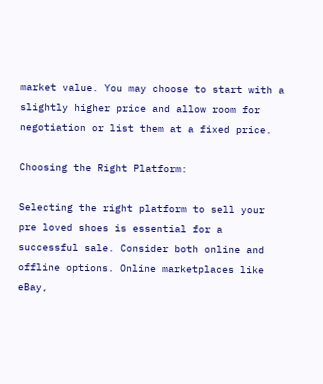market value. You may choose to start with a slightly higher price and allow room for negotiation or list them at a fixed price.

Choosing the Right Platform:

Selecting the right platform to sell your pre loved shoes is essential for a successful sale. Consider both online and offline options. Online marketplaces like eBay,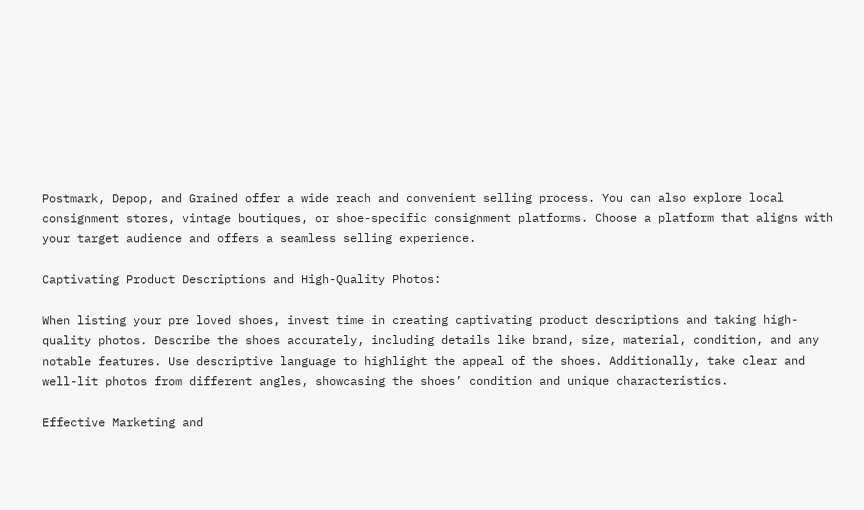Postmark, Depop, and Grained offer a wide reach and convenient selling process. You can also explore local consignment stores, vintage boutiques, or shoe-specific consignment platforms. Choose a platform that aligns with your target audience and offers a seamless selling experience.

Captivating Product Descriptions and High-Quality Photos:

When listing your pre loved shoes, invest time in creating captivating product descriptions and taking high-quality photos. Describe the shoes accurately, including details like brand, size, material, condition, and any notable features. Use descriptive language to highlight the appeal of the shoes. Additionally, take clear and well-lit photos from different angles, showcasing the shoes’ condition and unique characteristics.

Effective Marketing and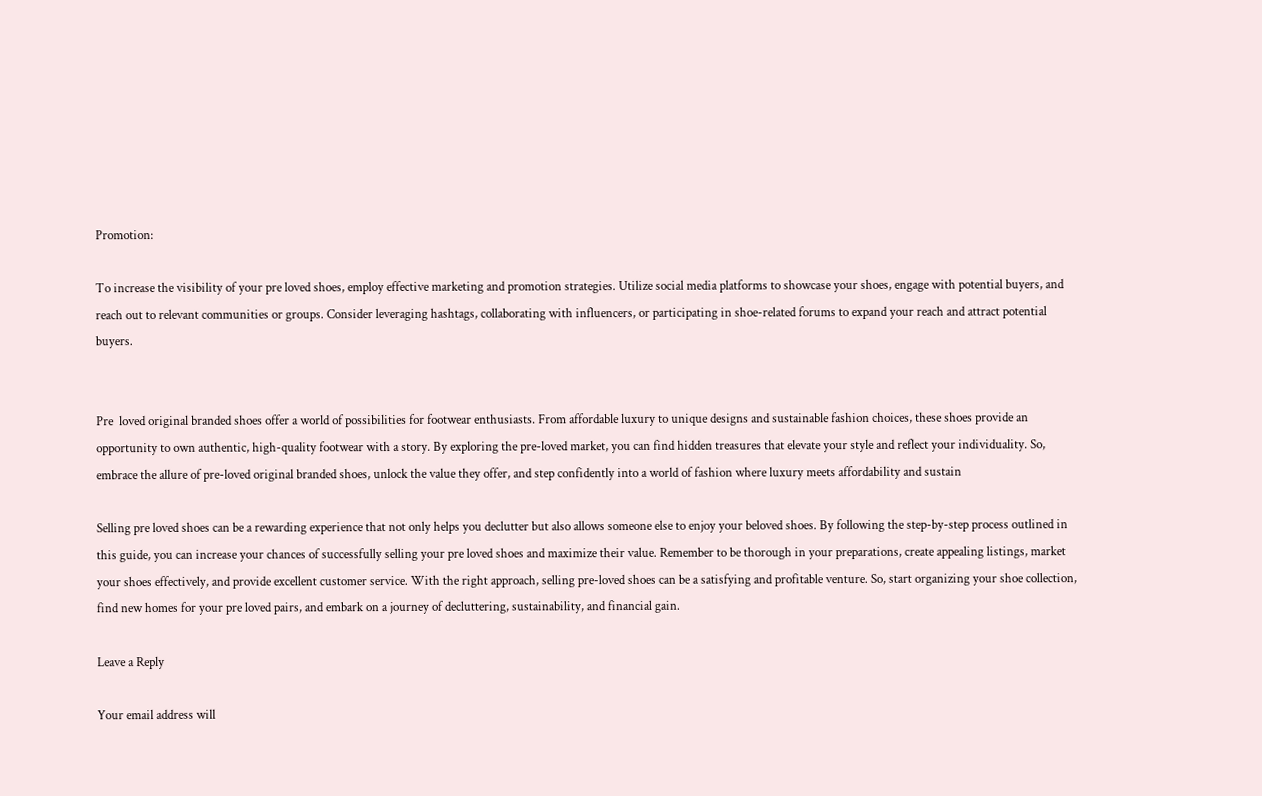Promotion:

To increase the visibility of your pre loved shoes, employ effective marketing and promotion strategies. Utilize social media platforms to showcase your shoes, engage with potential buyers, and reach out to relevant communities or groups. Consider leveraging hashtags, collaborating with influencers, or participating in shoe-related forums to expand your reach and attract potential buyers.


Pre  loved original branded shoes offer a world of possibilities for footwear enthusiasts. From affordable luxury to unique designs and sustainable fashion choices, these shoes provide an opportunity to own authentic, high-quality footwear with a story. By exploring the pre-loved market, you can find hidden treasures that elevate your style and reflect your individuality. So, embrace the allure of pre-loved original branded shoes, unlock the value they offer, and step confidently into a world of fashion where luxury meets affordability and sustain

Selling pre loved shoes can be a rewarding experience that not only helps you declutter but also allows someone else to enjoy your beloved shoes. By following the step-by-step process outlined in this guide, you can increase your chances of successfully selling your pre loved shoes and maximize their value. Remember to be thorough in your preparations, create appealing listings, market your shoes effectively, and provide excellent customer service. With the right approach, selling pre-loved shoes can be a satisfying and profitable venture. So, start organizing your shoe collection, find new homes for your pre loved pairs, and embark on a journey of decluttering, sustainability, and financial gain.

Leave a Reply

Your email address will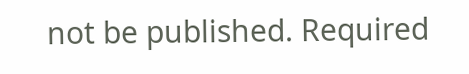not be published. Required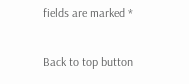fields are marked *

Back to top button